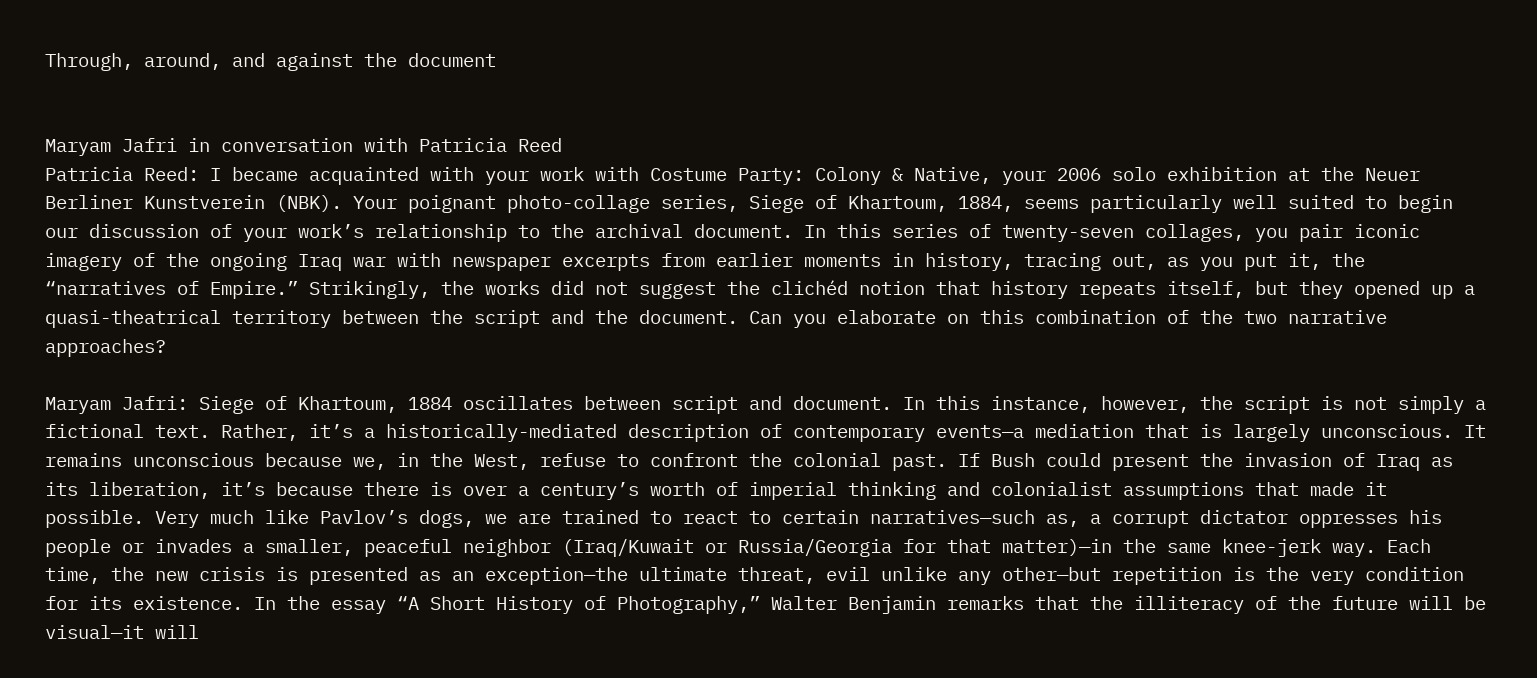Through, around, and against the document


Maryam Jafri in conversation with Patricia Reed
Patricia Reed: I became acquainted with your work with Costume Party: Colony & Native, your 2006 solo exhibition at the Neuer Berliner Kunstverein (NBK). Your poignant photo-collage series, Siege of Khartoum, 1884, seems particularly well suited to begin our discussion of your work’s relationship to the archival document. In this series of twenty-seven collages, you pair iconic imagery of the ongoing Iraq war with newspaper excerpts from earlier moments in history, tracing out, as you put it, the “narratives of Empire.” Strikingly, the works did not suggest the clichéd notion that history repeats itself, but they opened up a quasi-theatrical territory between the script and the document. Can you elaborate on this combination of the two narrative approaches?

Maryam Jafri: Siege of Khartoum, 1884 oscillates between script and document. In this instance, however, the script is not simply a fictional text. Rather, it’s a historically-mediated description of contemporary events—a mediation that is largely unconscious. It remains unconscious because we, in the West, refuse to confront the colonial past. If Bush could present the invasion of Iraq as its liberation, it’s because there is over a century’s worth of imperial thinking and colonialist assumptions that made it possible. Very much like Pavlov’s dogs, we are trained to react to certain narratives—such as, a corrupt dictator oppresses his people or invades a smaller, peaceful neighbor (Iraq/Kuwait or Russia/Georgia for that matter)—in the same knee-jerk way. Each time, the new crisis is presented as an exception—the ultimate threat, evil unlike any other—but repetition is the very condition for its existence. In the essay “A Short History of Photography,” Walter Benjamin remarks that the illiteracy of the future will be visual—it will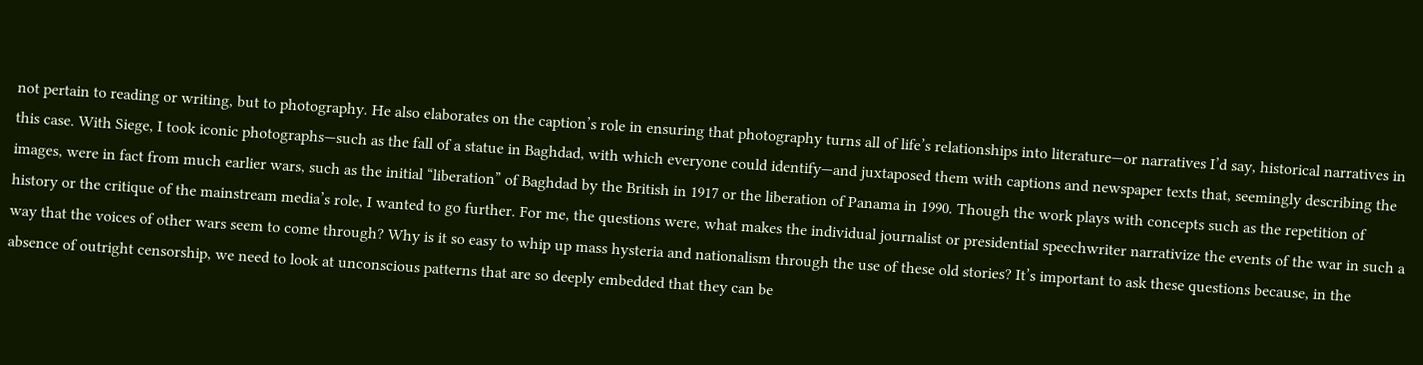not pertain to reading or writing, but to photography. He also elaborates on the caption’s role in ensuring that photography turns all of life’s relationships into literature—or narratives I’d say, historical narratives in this case. With Siege, I took iconic photographs—such as the fall of a statue in Baghdad, with which everyone could identify—and juxtaposed them with captions and newspaper texts that, seemingly describing the images, were in fact from much earlier wars, such as the initial “liberation” of Baghdad by the British in 1917 or the liberation of Panama in 1990. Though the work plays with concepts such as the repetition of history or the critique of the mainstream media’s role, I wanted to go further. For me, the questions were, what makes the individual journalist or presidential speechwriter narrativize the events of the war in such a way that the voices of other wars seem to come through? Why is it so easy to whip up mass hysteria and nationalism through the use of these old stories? It’s important to ask these questions because, in the absence of outright censorship, we need to look at unconscious patterns that are so deeply embedded that they can be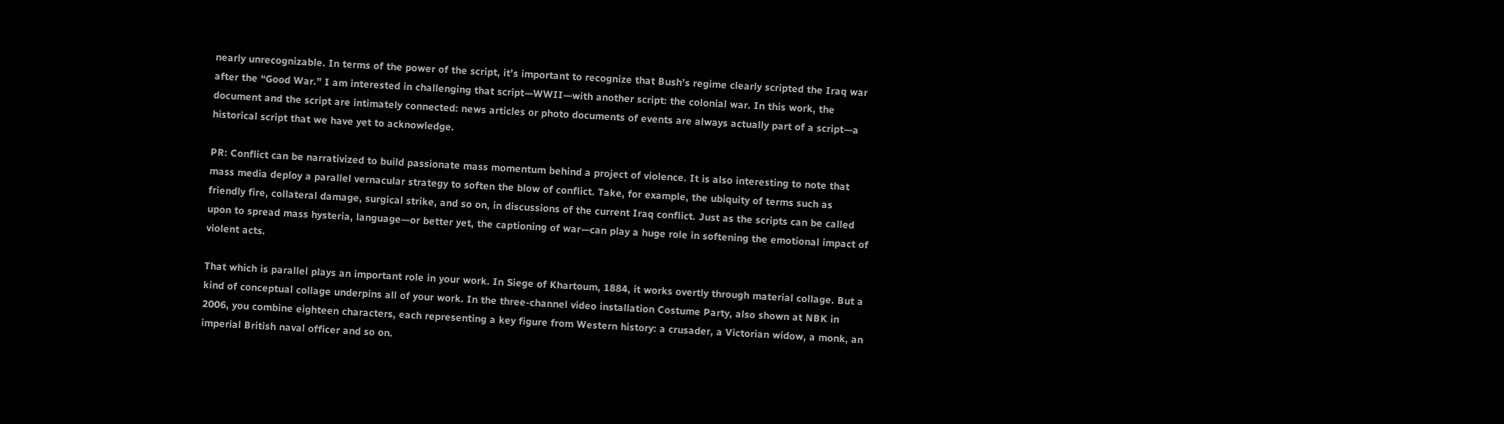nearly unrecognizable. In terms of the power of the script, it’s important to recognize that Bush’s regime clearly scripted the Iraq war after the “Good War.” I am interested in challenging that script—WWII—with another script: the colonial war. In this work, the document and the script are intimately connected: news articles or photo documents of events are always actually part of a script—a historical script that we have yet to acknowledge.

PR: Conflict can be narrativized to build passionate mass momentum behind a project of violence. It is also interesting to note that mass media deploy a parallel vernacular strategy to soften the blow of conflict. Take, for example, the ubiquity of terms such as friendly fire, collateral damage, surgical strike, and so on, in discussions of the current Iraq conflict. Just as the scripts can be called upon to spread mass hysteria, language—or better yet, the captioning of war—can play a huge role in softening the emotional impact of violent acts.

That which is parallel plays an important role in your work. In Siege of Khartoum, 1884, it works overtly through material collage. But a kind of conceptual collage underpins all of your work. In the three-channel video installation Costume Party, also shown at NBK in 2006, you combine eighteen characters, each representing a key figure from Western history: a crusader, a Victorian widow, a monk, an imperial British naval officer and so on.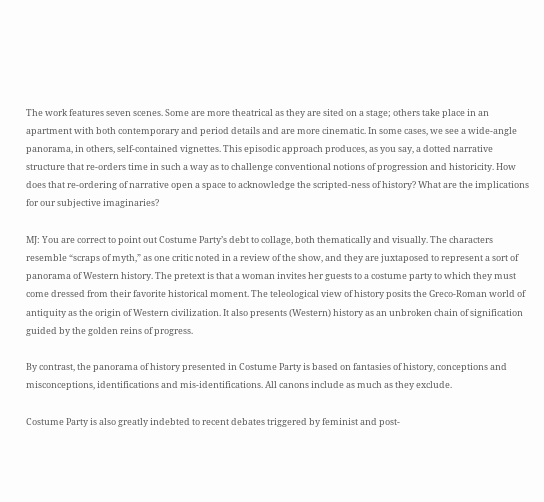The work features seven scenes. Some are more theatrical as they are sited on a stage; others take place in an apartment with both contemporary and period details and are more cinematic. In some cases, we see a wide-angle panorama, in others, self-contained vignettes. This episodic approach produces, as you say, a dotted narrative structure that re-orders time in such a way as to challenge conventional notions of progression and historicity. How does that re-ordering of narrative open a space to acknowledge the scripted-ness of history? What are the implications for our subjective imaginaries?

MJ: You are correct to point out Costume Party’s debt to collage, both thematically and visually. The characters resemble “scraps of myth,” as one critic noted in a review of the show, and they are juxtaposed to represent a sort of panorama of Western history. The pretext is that a woman invites her guests to a costume party to which they must come dressed from their favorite historical moment. The teleological view of history posits the Greco-Roman world of antiquity as the origin of Western civilization. It also presents (Western) history as an unbroken chain of signification guided by the golden reins of progress.

By contrast, the panorama of history presented in Costume Party is based on fantasies of history, conceptions and misconceptions, identifications and mis-identifications. All canons include as much as they exclude.

Costume Party is also greatly indebted to recent debates triggered by feminist and post-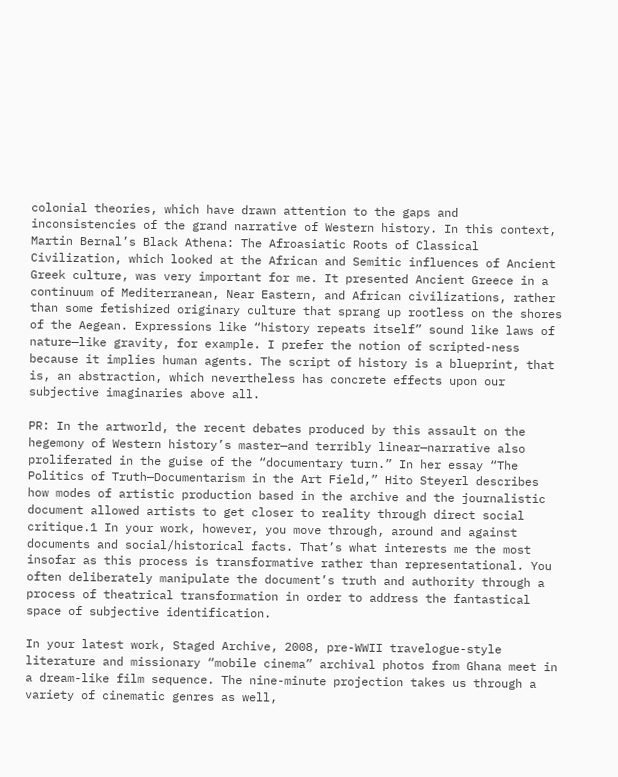colonial theories, which have drawn attention to the gaps and inconsistencies of the grand narrative of Western history. In this context, Martin Bernal’s Black Athena: The Afroasiatic Roots of Classical Civilization, which looked at the African and Semitic influences of Ancient Greek culture, was very important for me. It presented Ancient Greece in a continuum of Mediterranean, Near Eastern, and African civilizations, rather than some fetishized originary culture that sprang up rootless on the shores of the Aegean. Expressions like “history repeats itself” sound like laws of nature—like gravity, for example. I prefer the notion of scripted-ness because it implies human agents. The script of history is a blueprint, that is, an abstraction, which nevertheless has concrete effects upon our subjective imaginaries above all.

PR: In the artworld, the recent debates produced by this assault on the hegemony of Western history’s master—and terribly linear—narrative also proliferated in the guise of the “documentary turn.” In her essay “The Politics of Truth—Documentarism in the Art Field,” Hito Steyerl describes how modes of artistic production based in the archive and the journalistic document allowed artists to get closer to reality through direct social critique.1 In your work, however, you move through, around and against documents and social/historical facts. That’s what interests me the most insofar as this process is transformative rather than representational. You often deliberately manipulate the document’s truth and authority through a process of theatrical transformation in order to address the fantastical space of subjective identification.

In your latest work, Staged Archive, 2008, pre-WWII travelogue-style literature and missionary “mobile cinema” archival photos from Ghana meet in a dream-like film sequence. The nine-minute projection takes us through a variety of cinematic genres as well,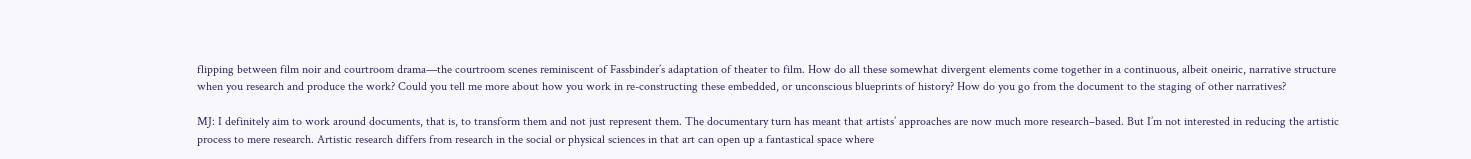flipping between film noir and courtroom drama—the courtroom scenes reminiscent of Fassbinder’s adaptation of theater to film. How do all these somewhat divergent elements come together in a continuous, albeit oneiric, narrative structure when you research and produce the work? Could you tell me more about how you work in re-constructing these embedded, or unconscious blueprints of history? How do you go from the document to the staging of other narratives?

MJ: I definitely aim to work around documents, that is, to transform them and not just represent them. The documentary turn has meant that artists’ approaches are now much more research–based. But I’m not interested in reducing the artistic process to mere research. Artistic research differs from research in the social or physical sciences in that art can open up a fantastical space where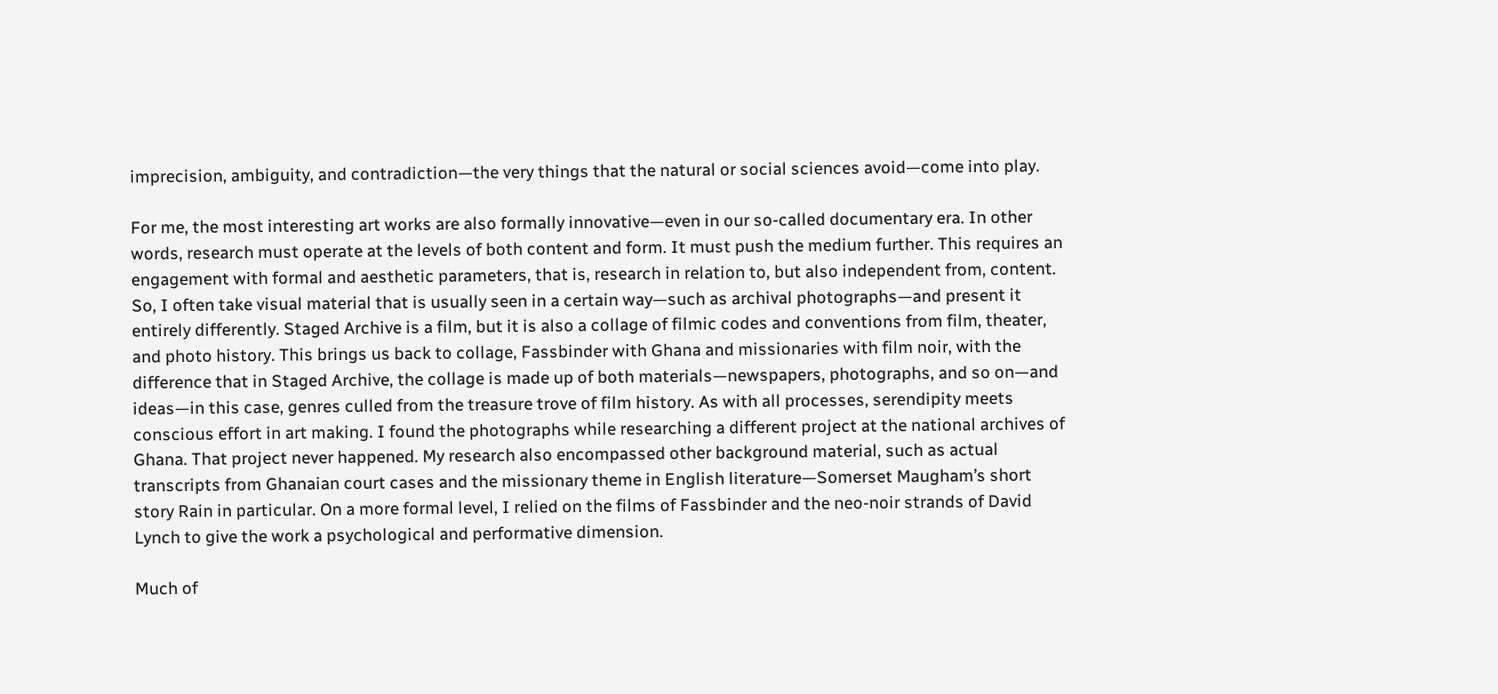imprecision, ambiguity, and contradiction—the very things that the natural or social sciences avoid—come into play.

For me, the most interesting art works are also formally innovative—even in our so-called documentary era. In other words, research must operate at the levels of both content and form. It must push the medium further. This requires an engagement with formal and aesthetic parameters, that is, research in relation to, but also independent from, content. So, I often take visual material that is usually seen in a certain way—such as archival photographs—and present it entirely differently. Staged Archive is a film, but it is also a collage of filmic codes and conventions from film, theater, and photo history. This brings us back to collage, Fassbinder with Ghana and missionaries with film noir, with the difference that in Staged Archive, the collage is made up of both materials—newspapers, photographs, and so on—and ideas—in this case, genres culled from the treasure trove of film history. As with all processes, serendipity meets conscious effort in art making. I found the photographs while researching a different project at the national archives of Ghana. That project never happened. My research also encompassed other background material, such as actual transcripts from Ghanaian court cases and the missionary theme in English literature—Somerset Maugham’s short story Rain in particular. On a more formal level, I relied on the films of Fassbinder and the neo-noir strands of David Lynch to give the work a psychological and performative dimension.

Much of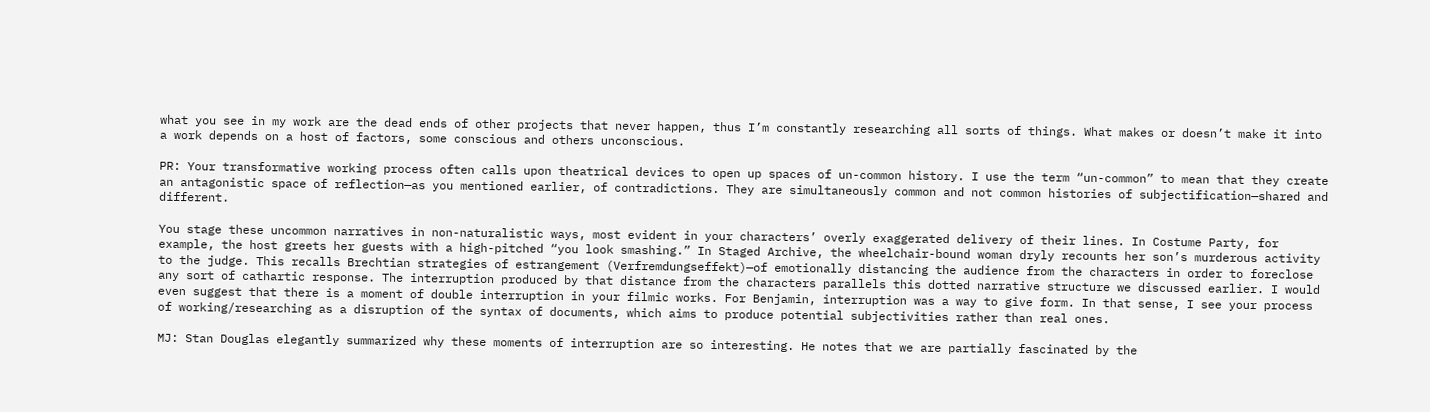what you see in my work are the dead ends of other projects that never happen, thus I’m constantly researching all sorts of things. What makes or doesn’t make it into a work depends on a host of factors, some conscious and others unconscious.

PR: Your transformative working process often calls upon theatrical devices to open up spaces of un-common history. I use the term “un-common” to mean that they create an antagonistic space of reflection—as you mentioned earlier, of contradictions. They are simultaneously common and not common histories of subjectification—shared and different.

You stage these uncommon narratives in non-naturalistic ways, most evident in your characters’ overly exaggerated delivery of their lines. In Costume Party, for example, the host greets her guests with a high-pitched “you look smashing.” In Staged Archive, the wheelchair-bound woman dryly recounts her son’s murderous activity to the judge. This recalls Brechtian strategies of estrangement (Verfremdungseffekt)—of emotionally distancing the audience from the characters in order to foreclose any sort of cathartic response. The interruption produced by that distance from the characters parallels this dotted narrative structure we discussed earlier. I would even suggest that there is a moment of double interruption in your filmic works. For Benjamin, interruption was a way to give form. In that sense, I see your process of working/researching as a disruption of the syntax of documents, which aims to produce potential subjectivities rather than real ones.

MJ: Stan Douglas elegantly summarized why these moments of interruption are so interesting. He notes that we are partially fascinated by the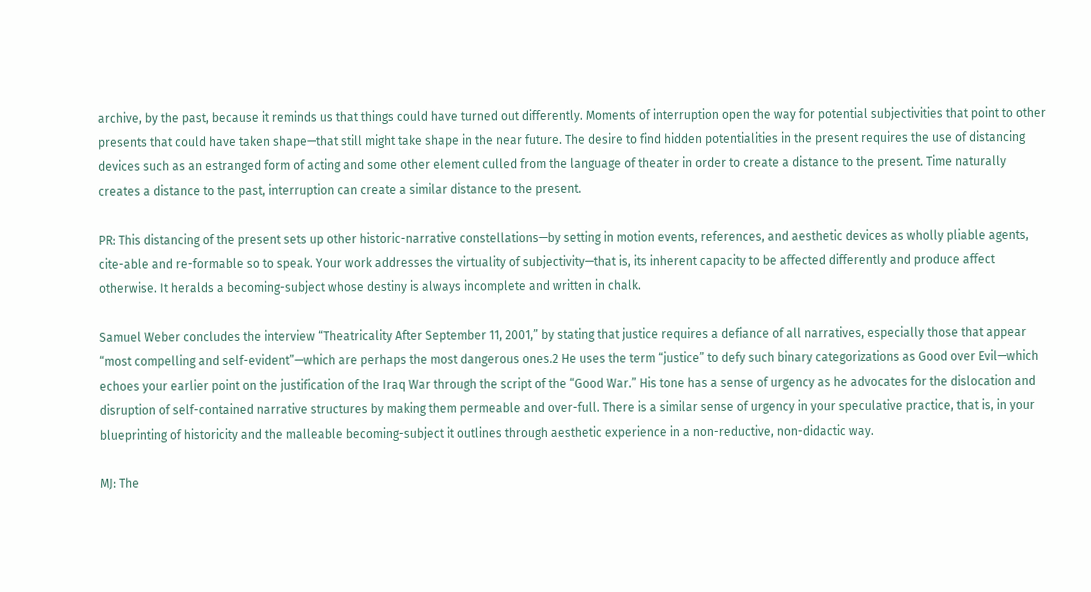archive, by the past, because it reminds us that things could have turned out differently. Moments of interruption open the way for potential subjectivities that point to other presents that could have taken shape—that still might take shape in the near future. The desire to find hidden potentialities in the present requires the use of distancing devices such as an estranged form of acting and some other element culled from the language of theater in order to create a distance to the present. Time naturally creates a distance to the past, interruption can create a similar distance to the present.

PR: This distancing of the present sets up other historic-narrative constellations—by setting in motion events, references, and aesthetic devices as wholly pliable agents, cite-able and re-formable so to speak. Your work addresses the virtuality of subjectivity—that is, its inherent capacity to be affected differently and produce affect otherwise. It heralds a becoming-subject whose destiny is always incomplete and written in chalk.

Samuel Weber concludes the interview “Theatricality After September 11, 2001,” by stating that justice requires a defiance of all narratives, especially those that appear “most compelling and self-evident”—which are perhaps the most dangerous ones.2 He uses the term “justice” to defy such binary categorizations as Good over Evil—which echoes your earlier point on the justification of the Iraq War through the script of the “Good War.” His tone has a sense of urgency as he advocates for the dislocation and disruption of self-contained narrative structures by making them permeable and over-full. There is a similar sense of urgency in your speculative practice, that is, in your blueprinting of historicity and the malleable becoming-subject it outlines through aesthetic experience in a non-reductive, non-didactic way.

MJ: The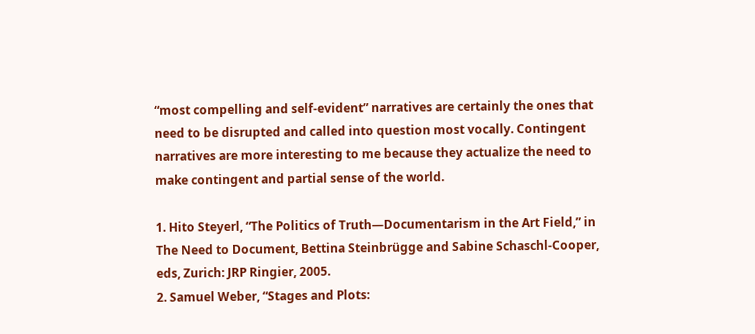“most compelling and self-evident” narratives are certainly the ones that need to be disrupted and called into question most vocally. Contingent narratives are more interesting to me because they actualize the need to make contingent and partial sense of the world.

1. Hito Steyerl, “The Politics of Truth—Documentarism in the Art Field,” in The Need to Document, Bettina Steinbrügge and Sabine Schaschl-Cooper, eds, Zurich: JRP Ringier, 2005.
2. Samuel Weber, “Stages and Plots: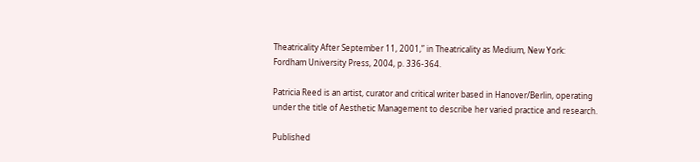Theatricality After September 11, 2001,” in Theatricality as Medium, New York: Fordham University Press, 2004, p. 336-364.

Patricia Reed is an artist, curator and critical writer based in Hanover/Berlin, operating under the title of Aesthetic Management to describe her varied practice and research.

Published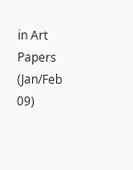in Art Papers (Jan/Feb 09)